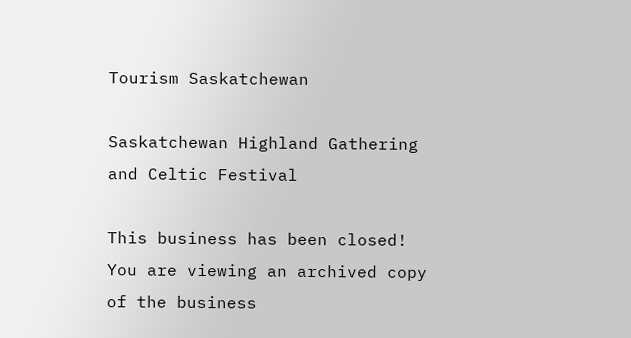Tourism Saskatchewan

Saskatchewan Highland Gathering and Celtic Festival

This business has been closed!
You are viewing an archived copy of the business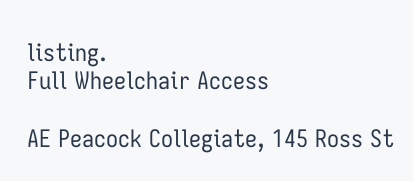listing.
Full Wheelchair Access

AE Peacock Collegiate, 145 Ross St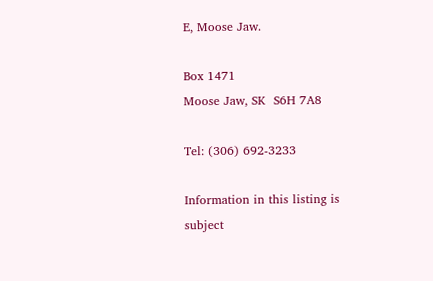E, Moose Jaw.

Box 1471
Moose Jaw, SK  S6H 7A8

Tel: (306) 692-3233

Information in this listing is subject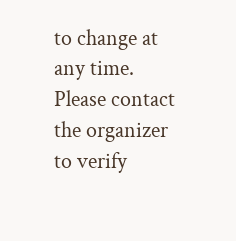to change at any time. Please contact the organizer to verify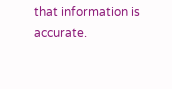that information is accurate.